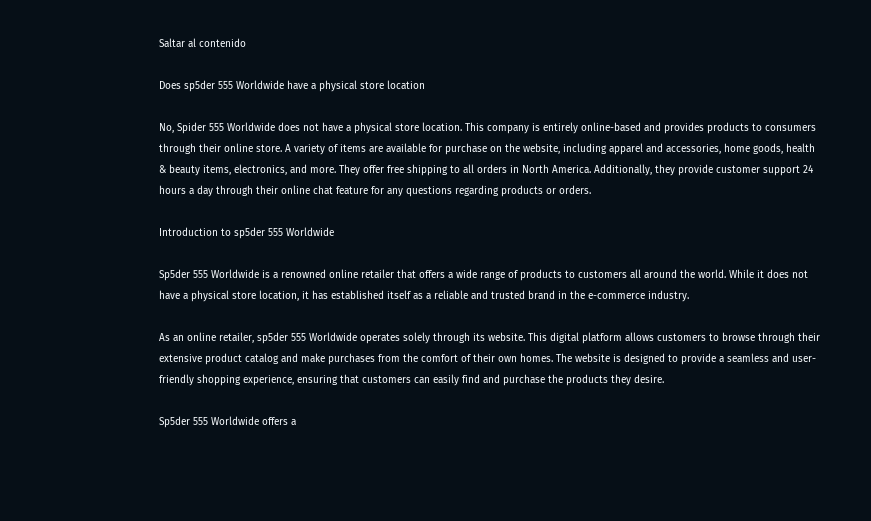Saltar al contenido

Does sp5der 555 Worldwide have a physical store location

No, Spider 555 Worldwide does not have a physical store location. This company is entirely online-based and provides products to consumers through their online store. A variety of items are available for purchase on the website, including apparel and accessories, home goods, health & beauty items, electronics, and more. They offer free shipping to all orders in North America. Additionally, they provide customer support 24 hours a day through their online chat feature for any questions regarding products or orders.

Introduction to sp5der 555 Worldwide

Sp5der 555 Worldwide is a renowned online retailer that offers a wide range of products to customers all around the world. While it does not have a physical store location, it has established itself as a reliable and trusted brand in the e-commerce industry.

As an online retailer, sp5der 555 Worldwide operates solely through its website. This digital platform allows customers to browse through their extensive product catalog and make purchases from the comfort of their own homes. The website is designed to provide a seamless and user-friendly shopping experience, ensuring that customers can easily find and purchase the products they desire.

Sp5der 555 Worldwide offers a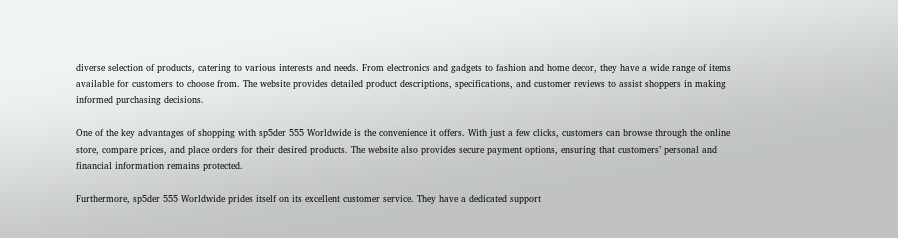diverse selection of products, catering to various interests and needs. From electronics and gadgets to fashion and home decor, they have a wide range of items available for customers to choose from. The website provides detailed product descriptions, specifications, and customer reviews to assist shoppers in making informed purchasing decisions.

One of the key advantages of shopping with sp5der 555 Worldwide is the convenience it offers. With just a few clicks, customers can browse through the online store, compare prices, and place orders for their desired products. The website also provides secure payment options, ensuring that customers’ personal and financial information remains protected.

Furthermore, sp5der 555 Worldwide prides itself on its excellent customer service. They have a dedicated support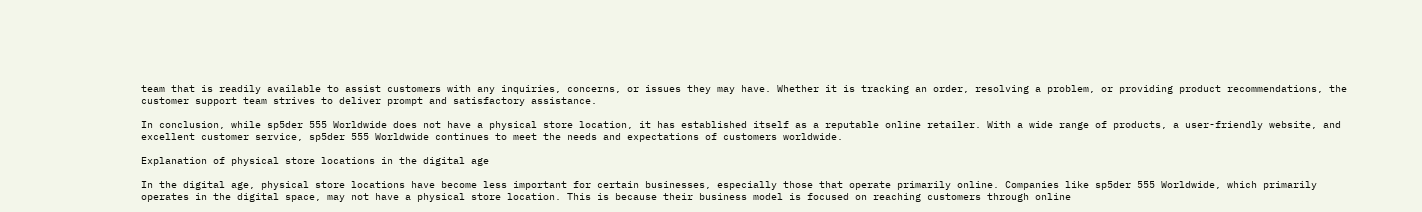team that is readily available to assist customers with any inquiries, concerns, or issues they may have. Whether it is tracking an order, resolving a problem, or providing product recommendations, the customer support team strives to deliver prompt and satisfactory assistance.

In conclusion, while sp5der 555 Worldwide does not have a physical store location, it has established itself as a reputable online retailer. With a wide range of products, a user-friendly website, and excellent customer service, sp5der 555 Worldwide continues to meet the needs and expectations of customers worldwide.

Explanation of physical store locations in the digital age

In the digital age, physical store locations have become less important for certain businesses, especially those that operate primarily online. Companies like sp5der 555 Worldwide, which primarily operates in the digital space, may not have a physical store location. This is because their business model is focused on reaching customers through online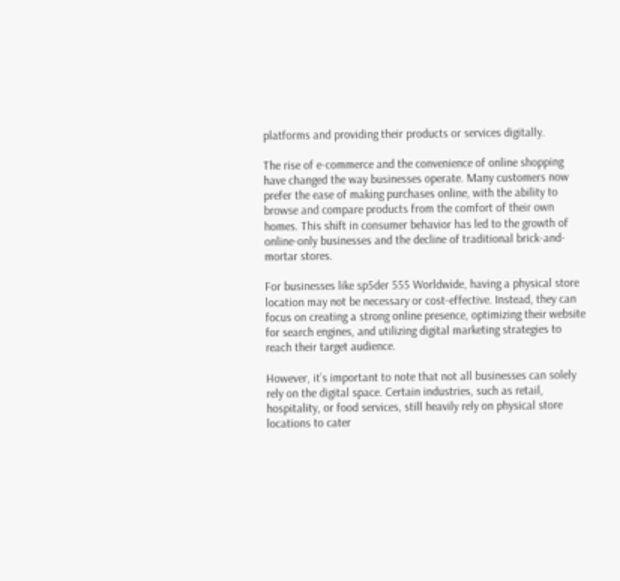platforms and providing their products or services digitally.

The rise of e-commerce and the convenience of online shopping have changed the way businesses operate. Many customers now prefer the ease of making purchases online, with the ability to browse and compare products from the comfort of their own homes. This shift in consumer behavior has led to the growth of online-only businesses and the decline of traditional brick-and-mortar stores.

For businesses like sp5der 555 Worldwide, having a physical store location may not be necessary or cost-effective. Instead, they can focus on creating a strong online presence, optimizing their website for search engines, and utilizing digital marketing strategies to reach their target audience.

However, it’s important to note that not all businesses can solely rely on the digital space. Certain industries, such as retail, hospitality, or food services, still heavily rely on physical store locations to cater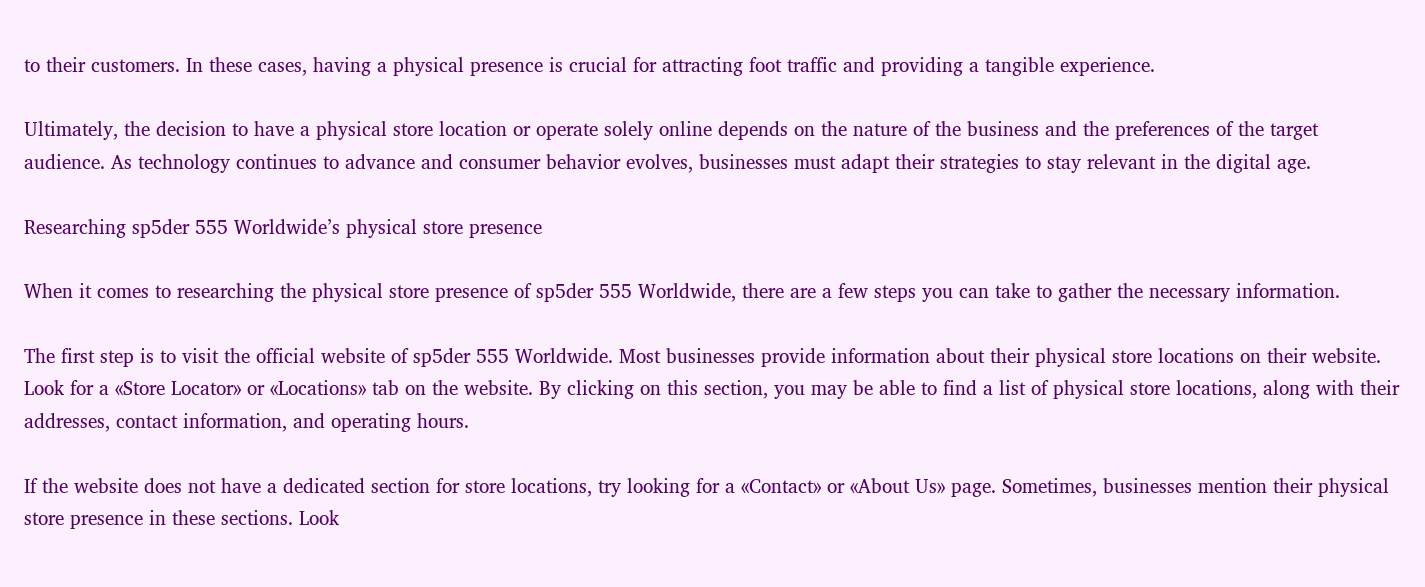to their customers. In these cases, having a physical presence is crucial for attracting foot traffic and providing a tangible experience.

Ultimately, the decision to have a physical store location or operate solely online depends on the nature of the business and the preferences of the target audience. As technology continues to advance and consumer behavior evolves, businesses must adapt their strategies to stay relevant in the digital age.

Researching sp5der 555 Worldwide’s physical store presence

When it comes to researching the physical store presence of sp5der 555 Worldwide, there are a few steps you can take to gather the necessary information.

The first step is to visit the official website of sp5der 555 Worldwide. Most businesses provide information about their physical store locations on their website. Look for a «Store Locator» or «Locations» tab on the website. By clicking on this section, you may be able to find a list of physical store locations, along with their addresses, contact information, and operating hours.

If the website does not have a dedicated section for store locations, try looking for a «Contact» or «About Us» page. Sometimes, businesses mention their physical store presence in these sections. Look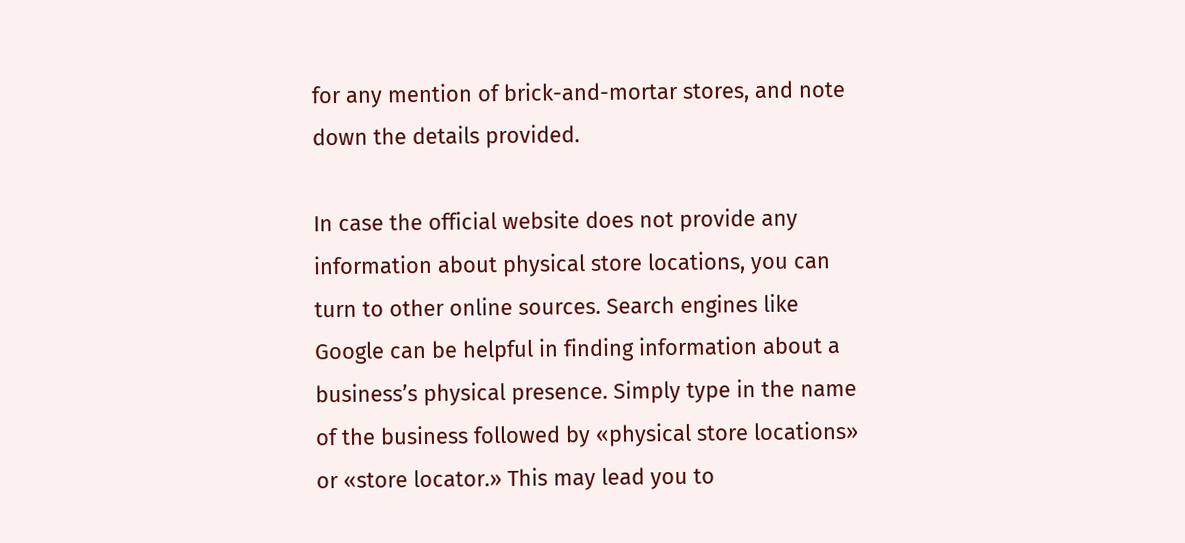for any mention of brick-and-mortar stores, and note down the details provided.

In case the official website does not provide any information about physical store locations, you can turn to other online sources. Search engines like Google can be helpful in finding information about a business’s physical presence. Simply type in the name of the business followed by «physical store locations» or «store locator.» This may lead you to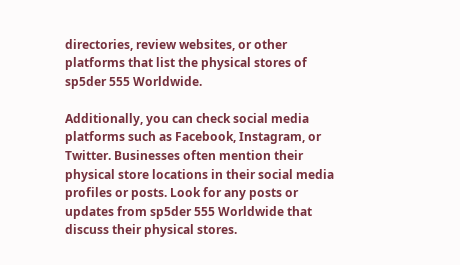directories, review websites, or other platforms that list the physical stores of sp5der 555 Worldwide.

Additionally, you can check social media platforms such as Facebook, Instagram, or Twitter. Businesses often mention their physical store locations in their social media profiles or posts. Look for any posts or updates from sp5der 555 Worldwide that discuss their physical stores.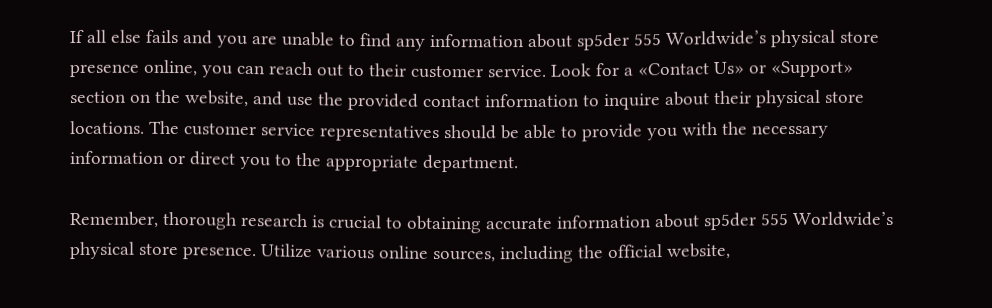If all else fails and you are unable to find any information about sp5der 555 Worldwide’s physical store presence online, you can reach out to their customer service. Look for a «Contact Us» or «Support» section on the website, and use the provided contact information to inquire about their physical store locations. The customer service representatives should be able to provide you with the necessary information or direct you to the appropriate department.

Remember, thorough research is crucial to obtaining accurate information about sp5der 555 Worldwide’s physical store presence. Utilize various online sources, including the official website,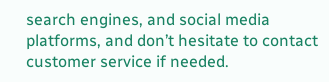search engines, and social media platforms, and don’t hesitate to contact customer service if needed.